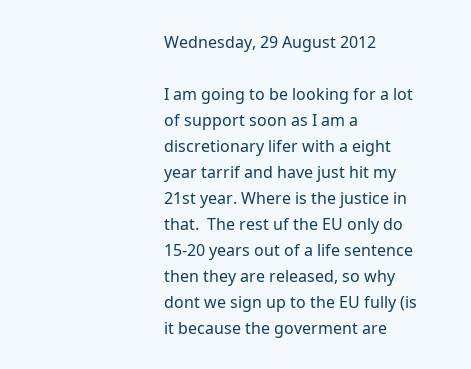Wednesday, 29 August 2012

I am going to be looking for a lot of support soon as I am a discretionary lifer with a eight year tarrif and have just hit my 21st year. Where is the justice in that.  The rest uf the EU only do 15-20 years out of a life sentence then they are released, so why dont we sign up to the EU fully (is it because the goverment are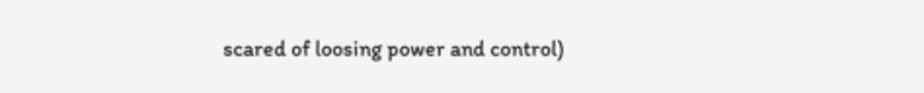scared of loosing power and control)